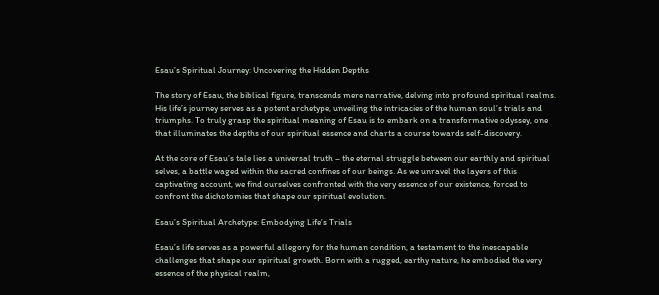Esau’s Spiritual Journey: Uncovering the Hidden Depths

The story of Esau, the biblical figure, transcends mere narrative, delving into profound spiritual realms. His life’s journey serves as a potent archetype, unveiling the intricacies of the human soul’s trials and triumphs. To truly grasp the spiritual meaning of Esau is to embark on a transformative odyssey, one that illuminates the depths of our spiritual essence and charts a course towards self-discovery.

At the core of Esau’s tale lies a universal truth – the eternal struggle between our earthly and spiritual selves, a battle waged within the sacred confines of our beings. As we unravel the layers of this captivating account, we find ourselves confronted with the very essence of our existence, forced to confront the dichotomies that shape our spiritual evolution.

Esau’s Spiritual Archetype: Embodying Life’s Trials

Esau’s life serves as a powerful allegory for the human condition, a testament to the inescapable challenges that shape our spiritual growth. Born with a rugged, earthy nature, he embodied the very essence of the physical realm,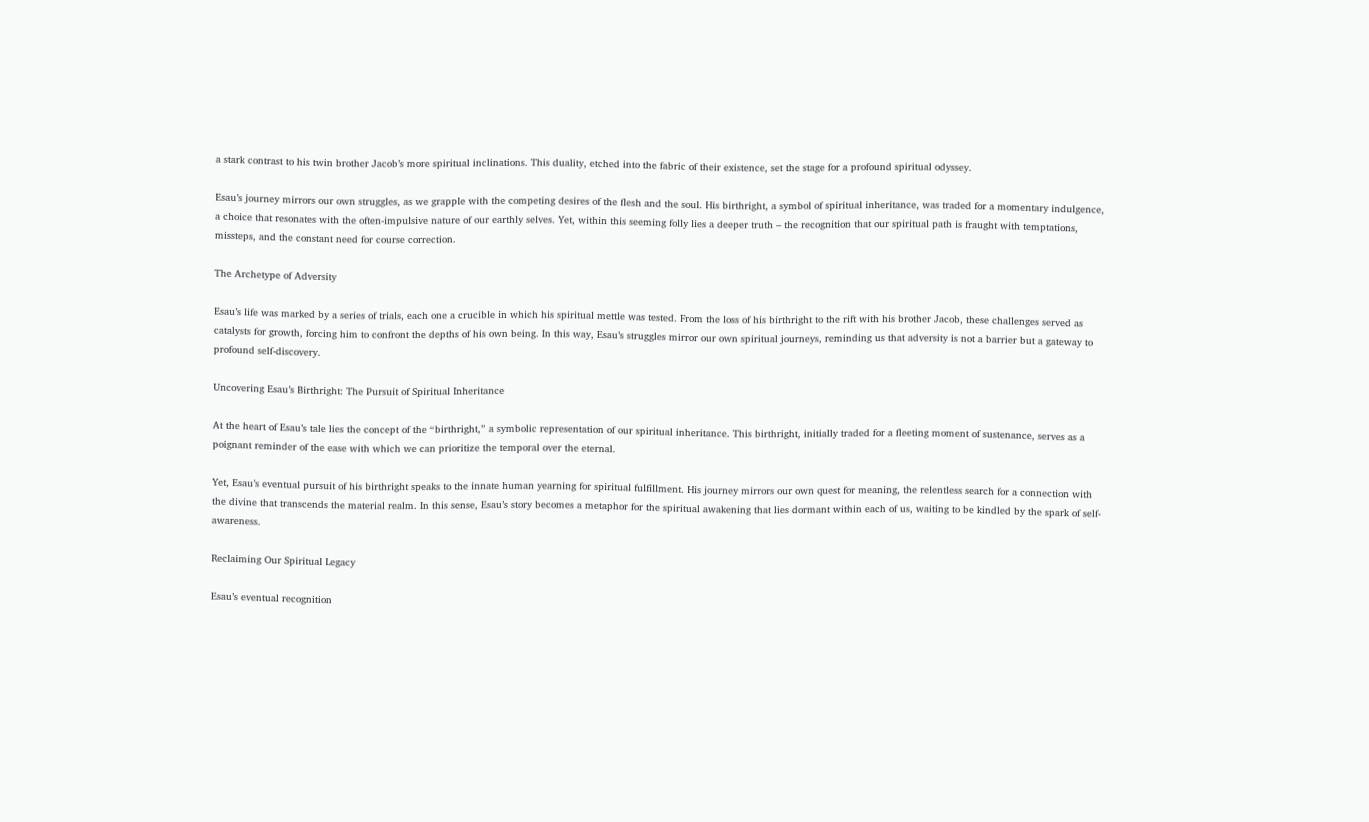a stark contrast to his twin brother Jacob’s more spiritual inclinations. This duality, etched into the fabric of their existence, set the stage for a profound spiritual odyssey.

Esau’s journey mirrors our own struggles, as we grapple with the competing desires of the flesh and the soul. His birthright, a symbol of spiritual inheritance, was traded for a momentary indulgence, a choice that resonates with the often-impulsive nature of our earthly selves. Yet, within this seeming folly lies a deeper truth – the recognition that our spiritual path is fraught with temptations, missteps, and the constant need for course correction.

The Archetype of Adversity

Esau’s life was marked by a series of trials, each one a crucible in which his spiritual mettle was tested. From the loss of his birthright to the rift with his brother Jacob, these challenges served as catalysts for growth, forcing him to confront the depths of his own being. In this way, Esau’s struggles mirror our own spiritual journeys, reminding us that adversity is not a barrier but a gateway to profound self-discovery.

Uncovering Esau’s Birthright: The Pursuit of Spiritual Inheritance

At the heart of Esau’s tale lies the concept of the “birthright,” a symbolic representation of our spiritual inheritance. This birthright, initially traded for a fleeting moment of sustenance, serves as a poignant reminder of the ease with which we can prioritize the temporal over the eternal.

Yet, Esau’s eventual pursuit of his birthright speaks to the innate human yearning for spiritual fulfillment. His journey mirrors our own quest for meaning, the relentless search for a connection with the divine that transcends the material realm. In this sense, Esau’s story becomes a metaphor for the spiritual awakening that lies dormant within each of us, waiting to be kindled by the spark of self-awareness.

Reclaiming Our Spiritual Legacy

Esau’s eventual recognition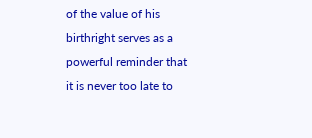of the value of his birthright serves as a powerful reminder that it is never too late to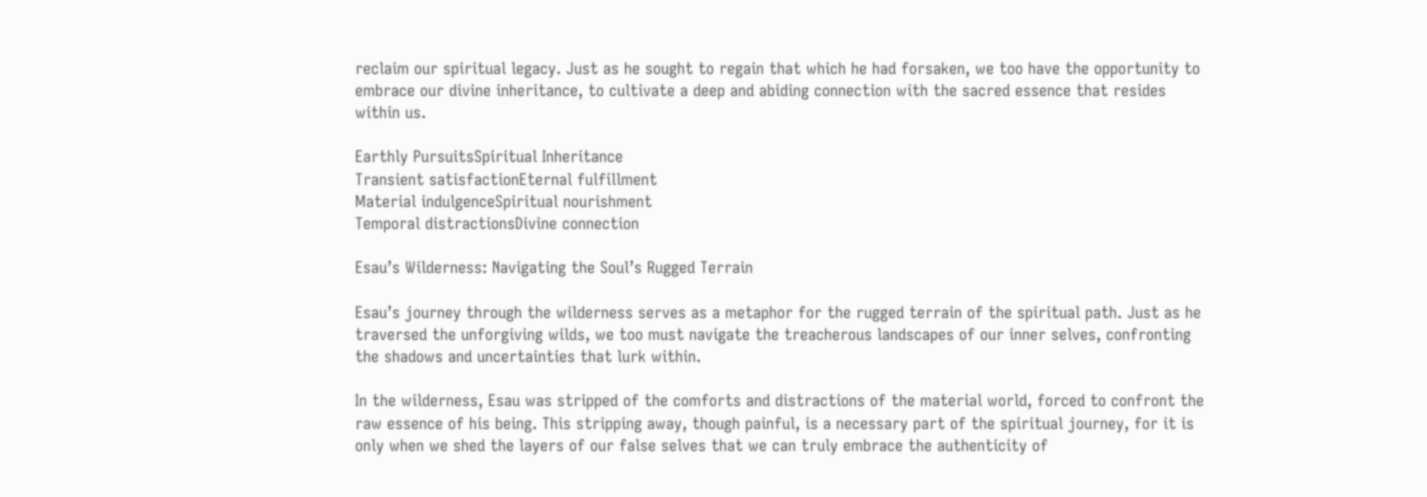reclaim our spiritual legacy. Just as he sought to regain that which he had forsaken, we too have the opportunity to embrace our divine inheritance, to cultivate a deep and abiding connection with the sacred essence that resides within us.

Earthly PursuitsSpiritual Inheritance
Transient satisfactionEternal fulfillment
Material indulgenceSpiritual nourishment
Temporal distractionsDivine connection

Esau’s Wilderness: Navigating the Soul’s Rugged Terrain

Esau’s journey through the wilderness serves as a metaphor for the rugged terrain of the spiritual path. Just as he traversed the unforgiving wilds, we too must navigate the treacherous landscapes of our inner selves, confronting the shadows and uncertainties that lurk within.

In the wilderness, Esau was stripped of the comforts and distractions of the material world, forced to confront the raw essence of his being. This stripping away, though painful, is a necessary part of the spiritual journey, for it is only when we shed the layers of our false selves that we can truly embrace the authenticity of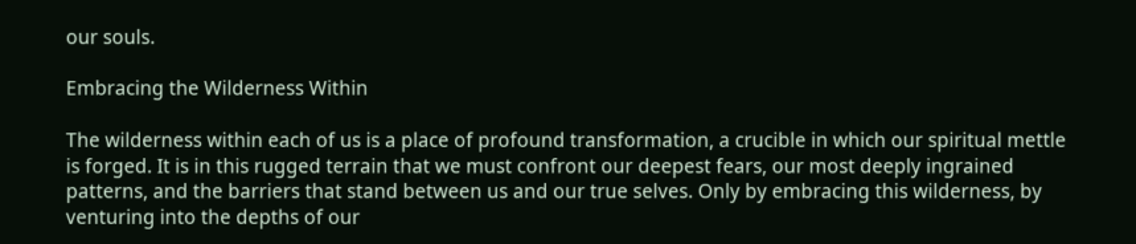our souls.

Embracing the Wilderness Within

The wilderness within each of us is a place of profound transformation, a crucible in which our spiritual mettle is forged. It is in this rugged terrain that we must confront our deepest fears, our most deeply ingrained patterns, and the barriers that stand between us and our true selves. Only by embracing this wilderness, by venturing into the depths of our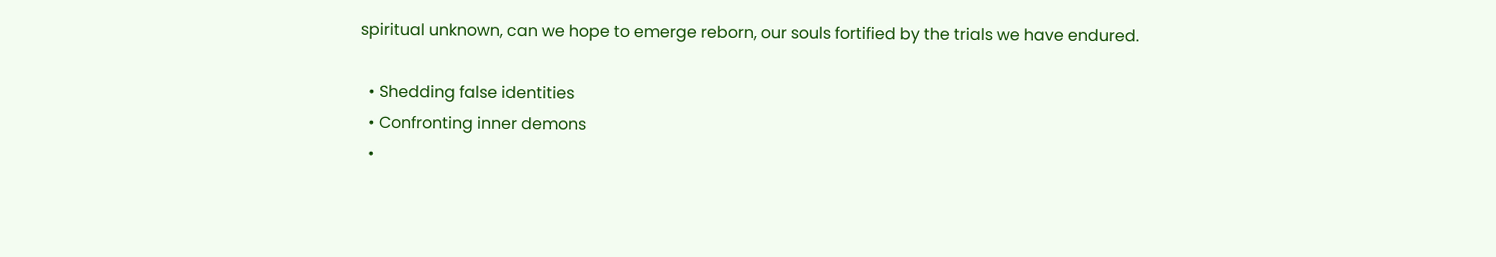spiritual unknown, can we hope to emerge reborn, our souls fortified by the trials we have endured.

  • Shedding false identities
  • Confronting inner demons
  •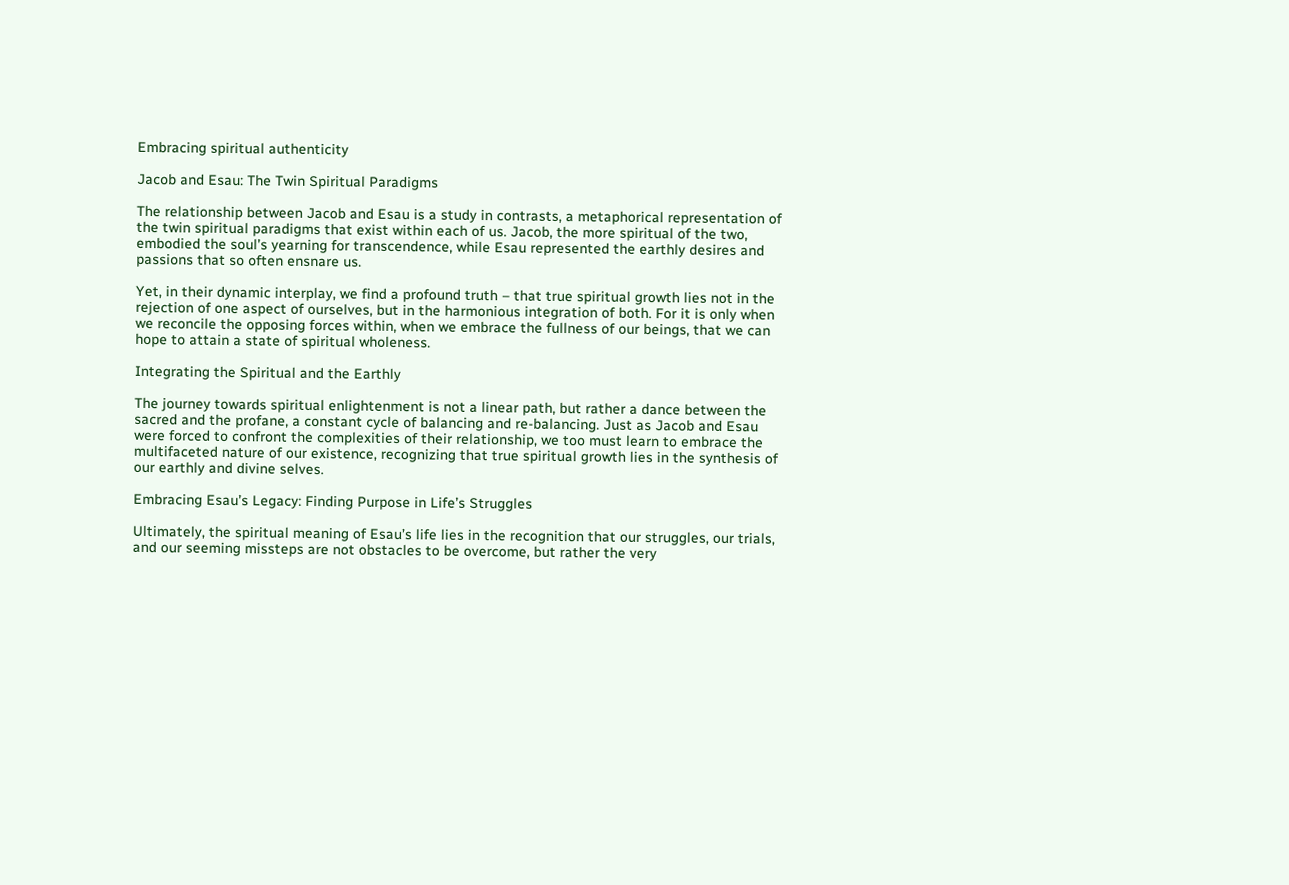Embracing spiritual authenticity

Jacob and Esau: The Twin Spiritual Paradigms

The relationship between Jacob and Esau is a study in contrasts, a metaphorical representation of the twin spiritual paradigms that exist within each of us. Jacob, the more spiritual of the two, embodied the soul’s yearning for transcendence, while Esau represented the earthly desires and passions that so often ensnare us.

Yet, in their dynamic interplay, we find a profound truth – that true spiritual growth lies not in the rejection of one aspect of ourselves, but in the harmonious integration of both. For it is only when we reconcile the opposing forces within, when we embrace the fullness of our beings, that we can hope to attain a state of spiritual wholeness.

Integrating the Spiritual and the Earthly

The journey towards spiritual enlightenment is not a linear path, but rather a dance between the sacred and the profane, a constant cycle of balancing and re-balancing. Just as Jacob and Esau were forced to confront the complexities of their relationship, we too must learn to embrace the multifaceted nature of our existence, recognizing that true spiritual growth lies in the synthesis of our earthly and divine selves.

Embracing Esau’s Legacy: Finding Purpose in Life’s Struggles

Ultimately, the spiritual meaning of Esau’s life lies in the recognition that our struggles, our trials, and our seeming missteps are not obstacles to be overcome, but rather the very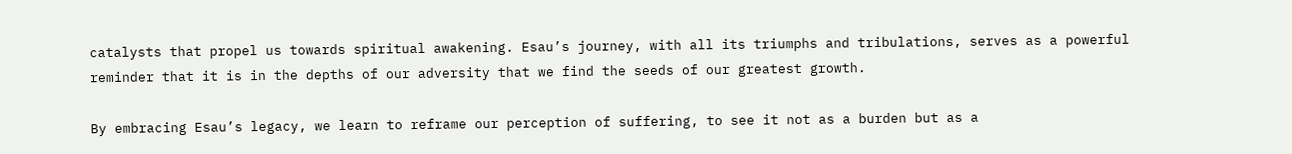catalysts that propel us towards spiritual awakening. Esau’s journey, with all its triumphs and tribulations, serves as a powerful reminder that it is in the depths of our adversity that we find the seeds of our greatest growth.

By embracing Esau’s legacy, we learn to reframe our perception of suffering, to see it not as a burden but as a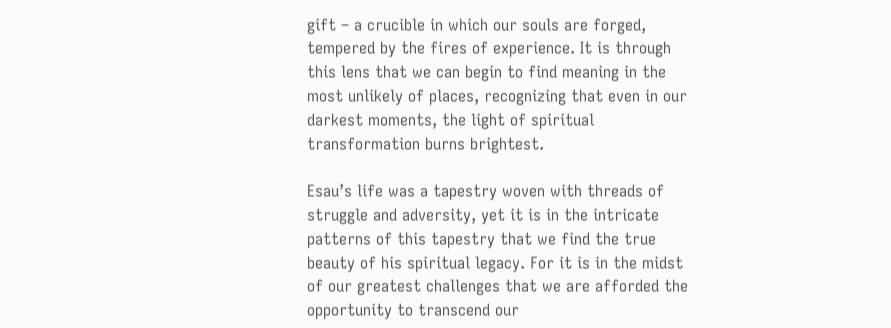gift – a crucible in which our souls are forged, tempered by the fires of experience. It is through this lens that we can begin to find meaning in the most unlikely of places, recognizing that even in our darkest moments, the light of spiritual transformation burns brightest.

Esau’s life was a tapestry woven with threads of struggle and adversity, yet it is in the intricate patterns of this tapestry that we find the true beauty of his spiritual legacy. For it is in the midst of our greatest challenges that we are afforded the opportunity to transcend our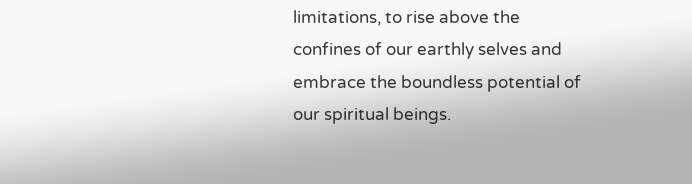limitations, to rise above the confines of our earthly selves and embrace the boundless potential of our spiritual beings.